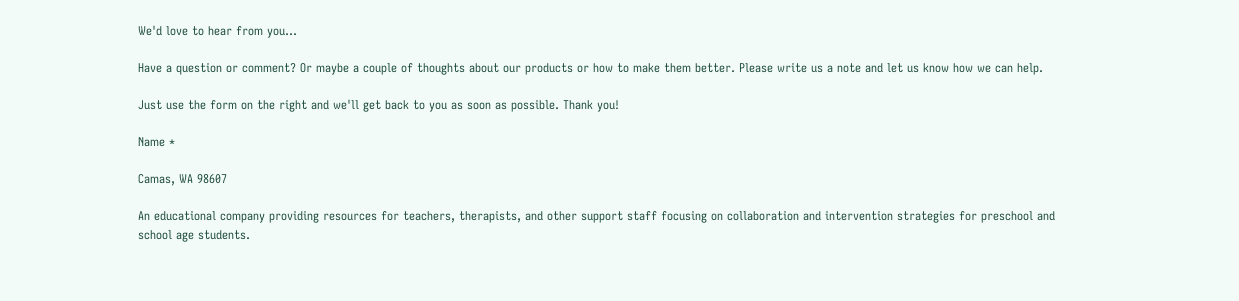We'd love to hear from you...

Have a question or comment? Or maybe a couple of thoughts about our products or how to make them better. Please write us a note and let us know how we can help.

Just use the form on the right and we'll get back to you as soon as possible. Thank you!

Name *

Camas, WA 98607

An educational company providing resources for teachers, therapists, and other support staff focusing on collaboration and intervention strategies for preschool and school age students.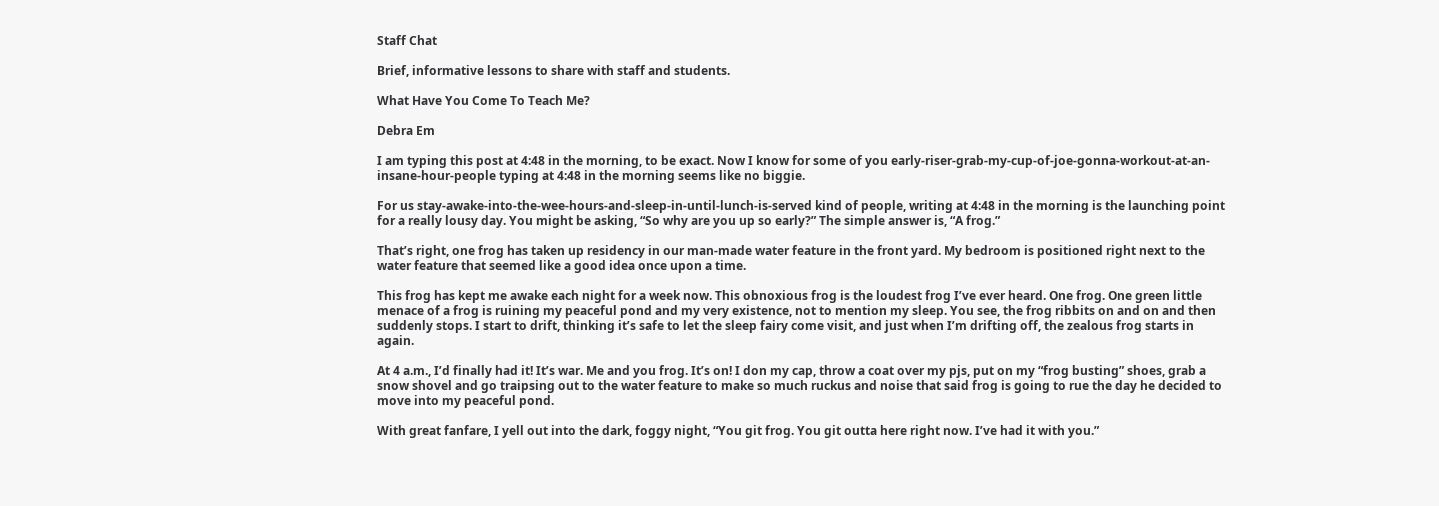Staff Chat

Brief, informative lessons to share with staff and students.

What Have You Come To Teach Me?

Debra Em

I am typing this post at 4:48 in the morning, to be exact. Now I know for some of you early-riser-grab-my-cup-of-joe-gonna-workout-at-an-insane-hour-people typing at 4:48 in the morning seems like no biggie.

For us stay-awake-into-the-wee-hours-and-sleep-in-until-lunch-is-served kind of people, writing at 4:48 in the morning is the launching point for a really lousy day. You might be asking, “So why are you up so early?” The simple answer is, “A frog.”

That’s right, one frog has taken up residency in our man-made water feature in the front yard. My bedroom is positioned right next to the water feature that seemed like a good idea once upon a time.

This frog has kept me awake each night for a week now. This obnoxious frog is the loudest frog I’ve ever heard. One frog. One green little menace of a frog is ruining my peaceful pond and my very existence, not to mention my sleep. You see, the frog ribbits on and on and then suddenly stops. I start to drift, thinking it’s safe to let the sleep fairy come visit, and just when I’m drifting off, the zealous frog starts in again.

At 4 a.m., I’d finally had it! It’s war. Me and you frog. It’s on! I don my cap, throw a coat over my pjs, put on my “frog busting” shoes, grab a snow shovel and go traipsing out to the water feature to make so much ruckus and noise that said frog is going to rue the day he decided to move into my peaceful pond.

With great fanfare, I yell out into the dark, foggy night, “You git frog. You git outta here right now. I’ve had it with you.”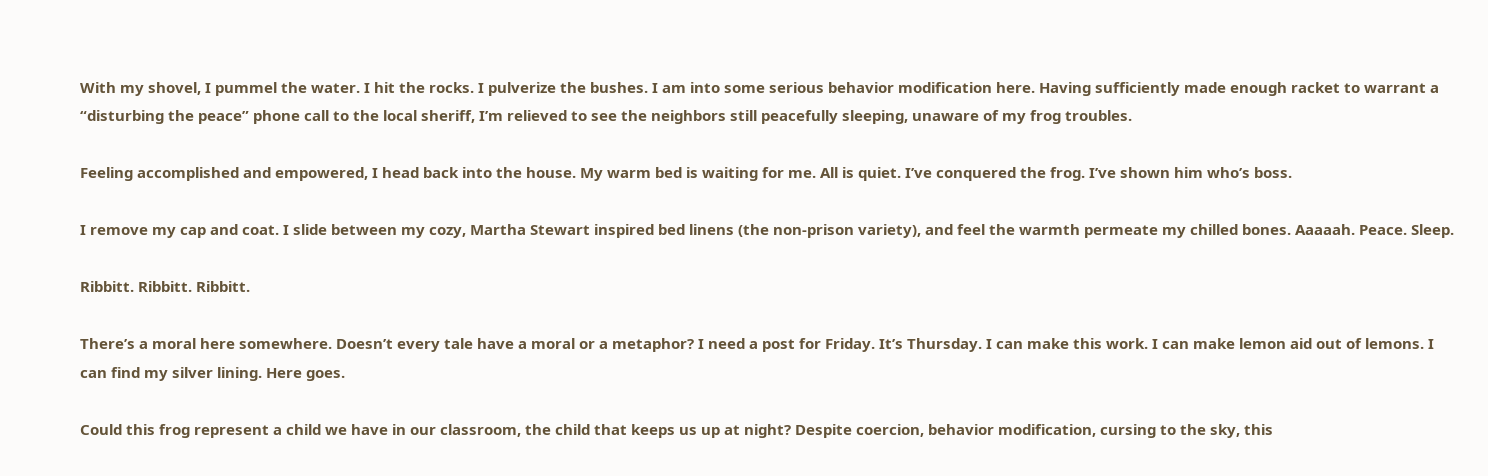With my shovel, I pummel the water. I hit the rocks. I pulverize the bushes. I am into some serious behavior modification here. Having sufficiently made enough racket to warrant a “disturbing the peace” phone call to the local sheriff, I’m relieved to see the neighbors still peacefully sleeping, unaware of my frog troubles.

Feeling accomplished and empowered, I head back into the house. My warm bed is waiting for me. All is quiet. I’ve conquered the frog. I’ve shown him who’s boss.

I remove my cap and coat. I slide between my cozy, Martha Stewart inspired bed linens (the non-prison variety), and feel the warmth permeate my chilled bones. Aaaaah. Peace. Sleep.

Ribbitt. Ribbitt. Ribbitt.

There’s a moral here somewhere. Doesn’t every tale have a moral or a metaphor? I need a post for Friday. It’s Thursday. I can make this work. I can make lemon aid out of lemons. I can find my silver lining. Here goes.

Could this frog represent a child we have in our classroom, the child that keeps us up at night? Despite coercion, behavior modification, cursing to the sky, this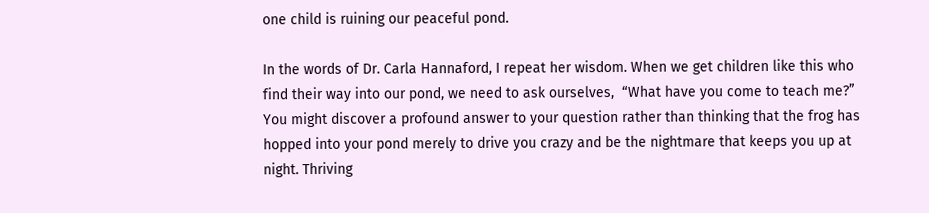one child is ruining our peaceful pond.

In the words of Dr. Carla Hannaford, I repeat her wisdom. When we get children like this who find their way into our pond, we need to ask ourselves,  “What have you come to teach me?” You might discover a profound answer to your question rather than thinking that the frog has hopped into your pond merely to drive you crazy and be the nightmare that keeps you up at night. Thriving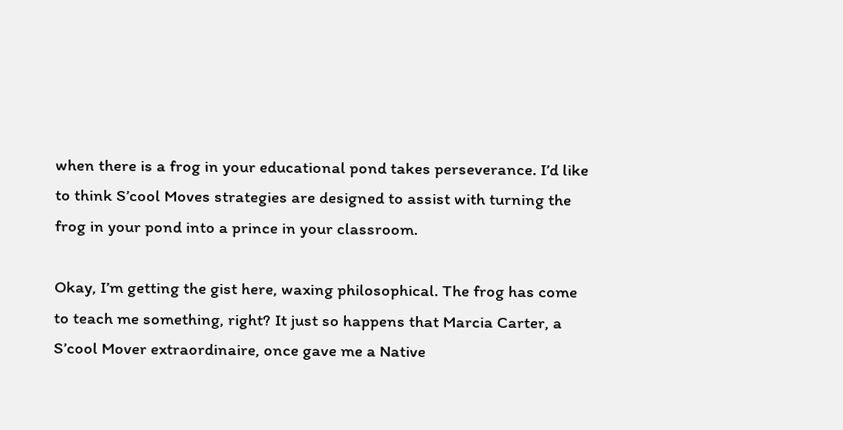when there is a frog in your educational pond takes perseverance. I’d like to think S’cool Moves strategies are designed to assist with turning the frog in your pond into a prince in your classroom.

Okay, I’m getting the gist here, waxing philosophical. The frog has come to teach me something, right? It just so happens that Marcia Carter, a S’cool Mover extraordinaire, once gave me a Native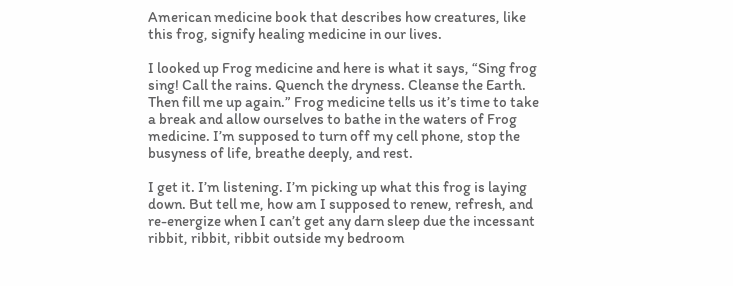American medicine book that describes how creatures, like this frog, signify healing medicine in our lives.

I looked up Frog medicine and here is what it says, “Sing frog sing! Call the rains. Quench the dryness. Cleanse the Earth. Then fill me up again.” Frog medicine tells us it’s time to take a break and allow ourselves to bathe in the waters of Frog medicine. I’m supposed to turn off my cell phone, stop the busyness of life, breathe deeply, and rest.

I get it. I’m listening. I’m picking up what this frog is laying down. But tell me, how am I supposed to renew, refresh, and re-energize when I can’t get any darn sleep due the incessant ribbit, ribbit, ribbit outside my bedroom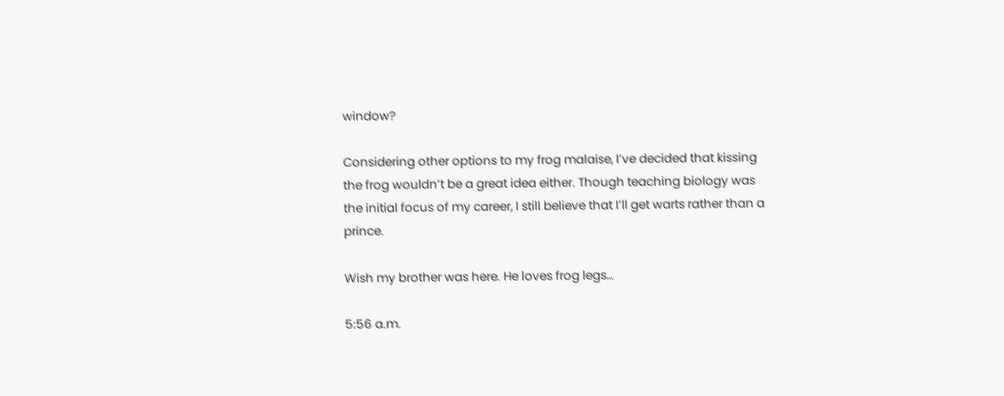window?

Considering other options to my frog malaise, I’ve decided that kissing the frog wouldn’t be a great idea either. Though teaching biology was the initial focus of my career, I still believe that I’ll get warts rather than a prince.

Wish my brother was here. He loves frog legs…

5:56 a.m.